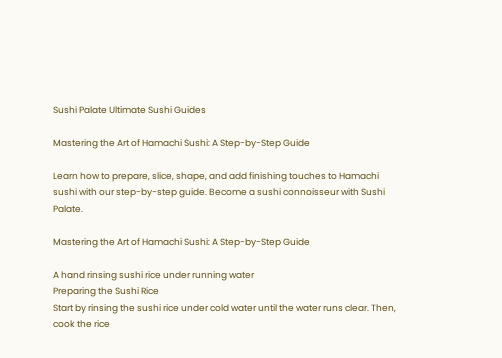Sushi Palate Ultimate Sushi Guides

Mastering the Art of Hamachi Sushi: A Step-by-Step Guide

Learn how to prepare, slice, shape, and add finishing touches to Hamachi sushi with our step-by-step guide. Become a sushi connoisseur with Sushi Palate.

Mastering the Art of Hamachi Sushi: A Step-by-Step Guide

A hand rinsing sushi rice under running water
Preparing the Sushi Rice
Start by rinsing the sushi rice under cold water until the water runs clear. Then, cook the rice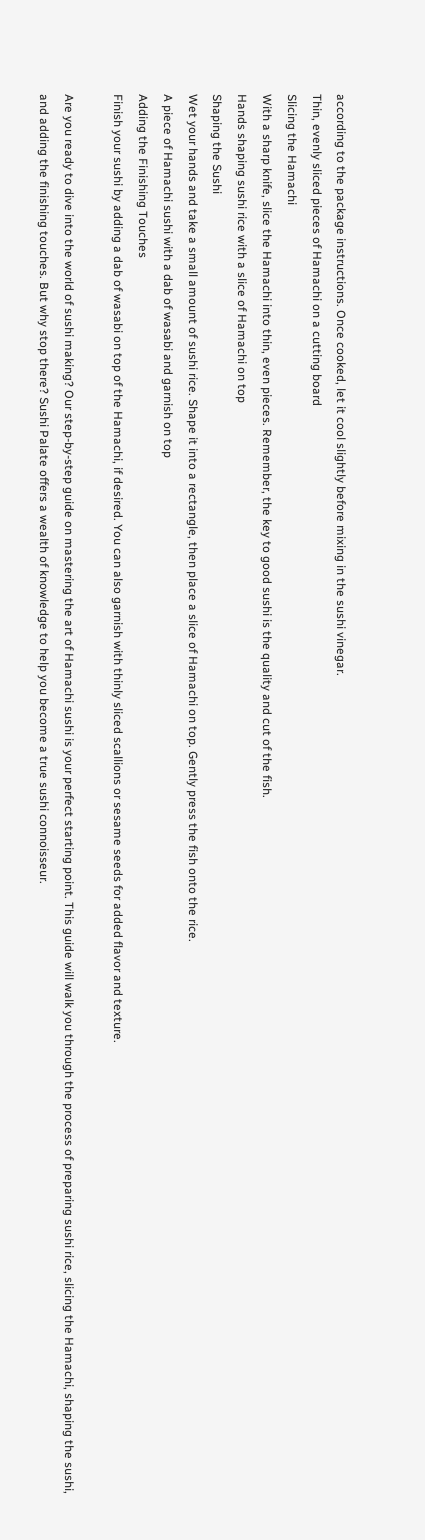according to the package instructions. Once cooked, let it cool slightly before mixing in the sushi vinegar.
Thin, evenly sliced pieces of Hamachi on a cutting board
Slicing the Hamachi
With a sharp knife, slice the Hamachi into thin, even pieces. Remember, the key to good sushi is the quality and cut of the fish.
Hands shaping sushi rice with a slice of Hamachi on top
Shaping the Sushi
Wet your hands and take a small amount of sushi rice. Shape it into a rectangle, then place a slice of Hamachi on top. Gently press the fish onto the rice.
A piece of Hamachi sushi with a dab of wasabi and garnish on top
Adding the Finishing Touches
Finish your sushi by adding a dab of wasabi on top of the Hamachi, if desired. You can also garnish with thinly sliced scallions or sesame seeds for added flavor and texture.

Are you ready to dive into the world of sushi making? Our step-by-step guide on mastering the art of Hamachi sushi is your perfect starting point. This guide will walk you through the process of preparing sushi rice, slicing the Hamachi, shaping the sushi, and adding the finishing touches. But why stop there? Sushi Palate offers a wealth of knowledge to help you become a true sushi connoisseur.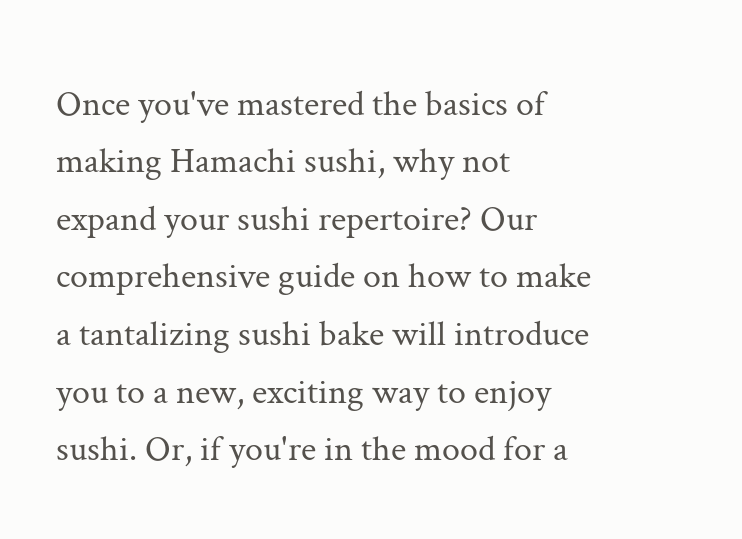Once you've mastered the basics of making Hamachi sushi, why not expand your sushi repertoire? Our comprehensive guide on how to make a tantalizing sushi bake will introduce you to a new, exciting way to enjoy sushi. Or, if you're in the mood for a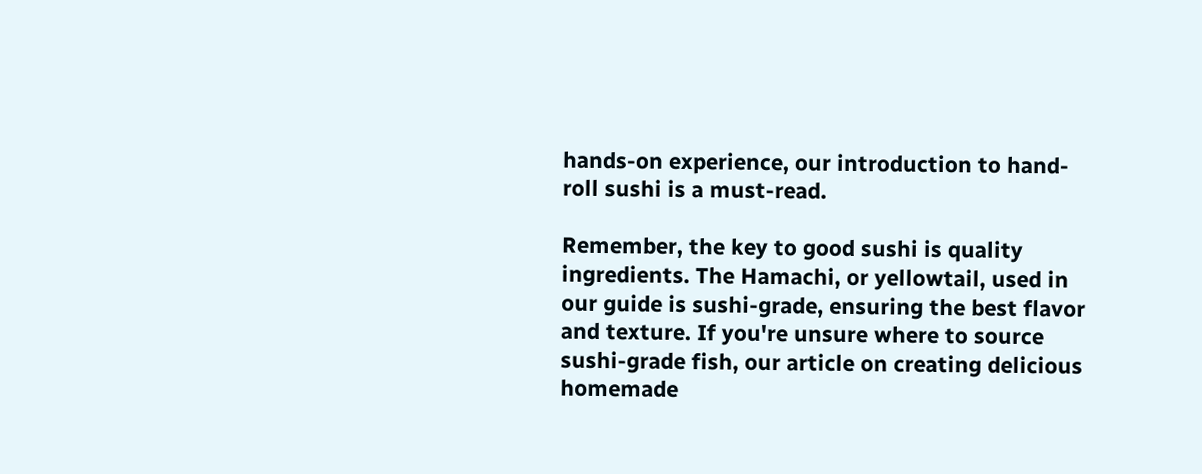hands-on experience, our introduction to hand-roll sushi is a must-read.

Remember, the key to good sushi is quality ingredients. The Hamachi, or yellowtail, used in our guide is sushi-grade, ensuring the best flavor and texture. If you're unsure where to source sushi-grade fish, our article on creating delicious homemade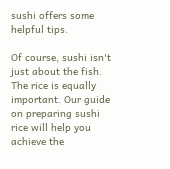sushi offers some helpful tips.

Of course, sushi isn't just about the fish. The rice is equally important. Our guide on preparing sushi rice will help you achieve the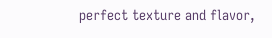perfect texture and flavor,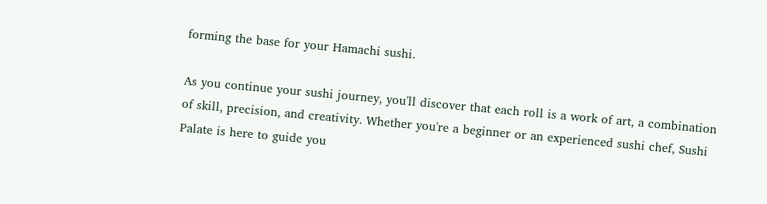forming the base for your Hamachi sushi.

As you continue your sushi journey, you'll discover that each roll is a work of art, a combination of skill, precision, and creativity. Whether you're a beginner or an experienced sushi chef, Sushi Palate is here to guide you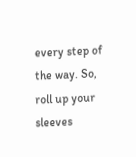every step of the way. So, roll up your sleeves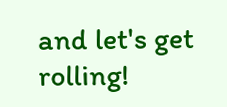and let's get rolling!